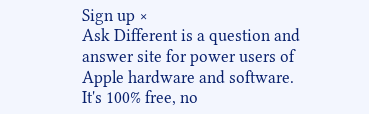Sign up ×
Ask Different is a question and answer site for power users of Apple hardware and software. It's 100% free, no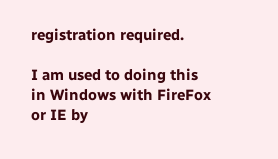registration required.

I am used to doing this in Windows with FireFox or IE by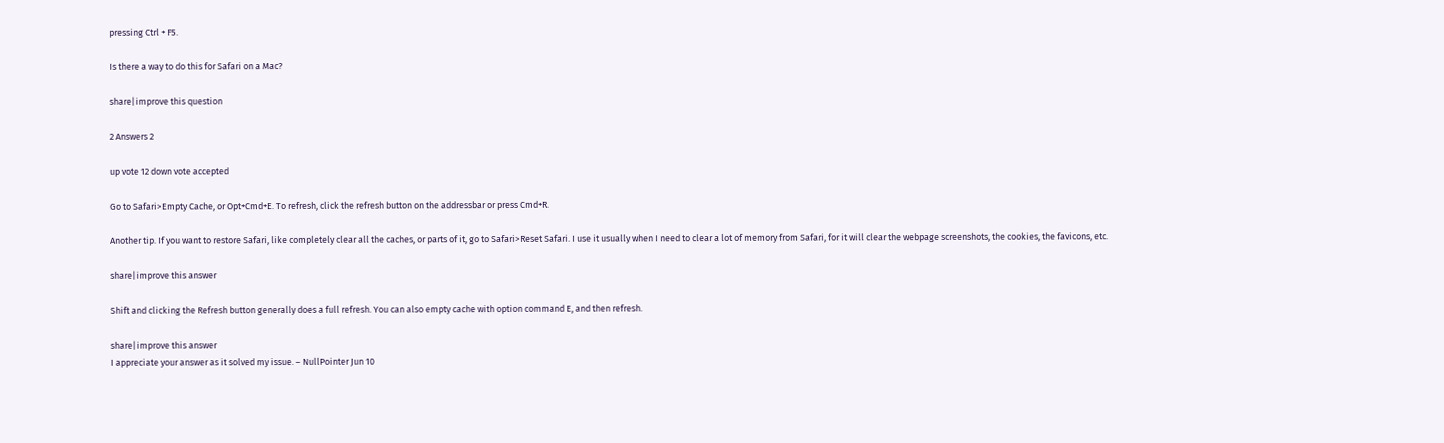pressing Ctrl + F5.

Is there a way to do this for Safari on a Mac?

share|improve this question

2 Answers 2

up vote 12 down vote accepted

Go to Safari>Empty Cache, or Opt+Cmd+E. To refresh, click the refresh button on the addressbar or press Cmd+R.

Another tip. If you want to restore Safari, like completely clear all the caches, or parts of it, go to Safari>Reset Safari. I use it usually when I need to clear a lot of memory from Safari, for it will clear the webpage screenshots, the cookies, the favicons, etc.

share|improve this answer

Shift and clicking the Refresh button generally does a full refresh. You can also empty cache with option command E, and then refresh.

share|improve this answer
I appreciate your answer as it solved my issue. – NullPointer Jun 10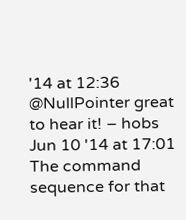'14 at 12:36
@NullPointer great to hear it! – hobs Jun 10 '14 at 17:01
The command sequence for that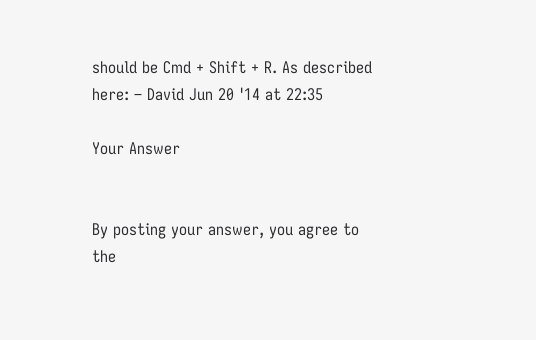should be Cmd + Shift + R. As described here: – David Jun 20 '14 at 22:35

Your Answer


By posting your answer, you agree to the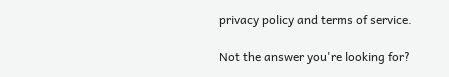privacy policy and terms of service.

Not the answer you're looking for?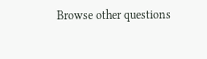Browse other questions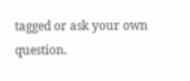tagged or ask your own question.